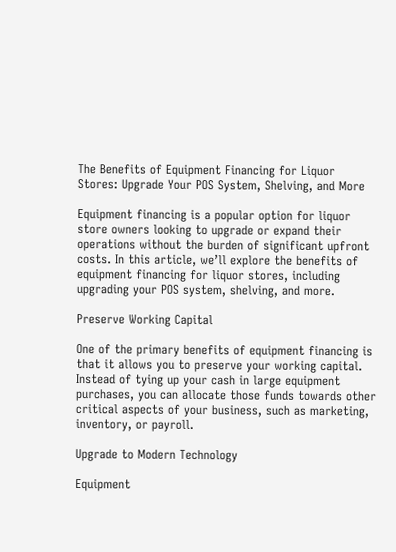The Benefits of Equipment Financing for Liquor Stores: Upgrade Your POS System, Shelving, and More

Equipment financing is a popular option for liquor store owners looking to upgrade or expand their operations without the burden of significant upfront costs. In this article, we’ll explore the benefits of equipment financing for liquor stores, including upgrading your POS system, shelving, and more.

Preserve Working Capital

One of the primary benefits of equipment financing is that it allows you to preserve your working capital. Instead of tying up your cash in large equipment purchases, you can allocate those funds towards other critical aspects of your business, such as marketing, inventory, or payroll.

Upgrade to Modern Technology

Equipment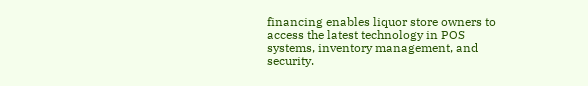financing enables liquor store owners to access the latest technology in POS systems, inventory management, and security.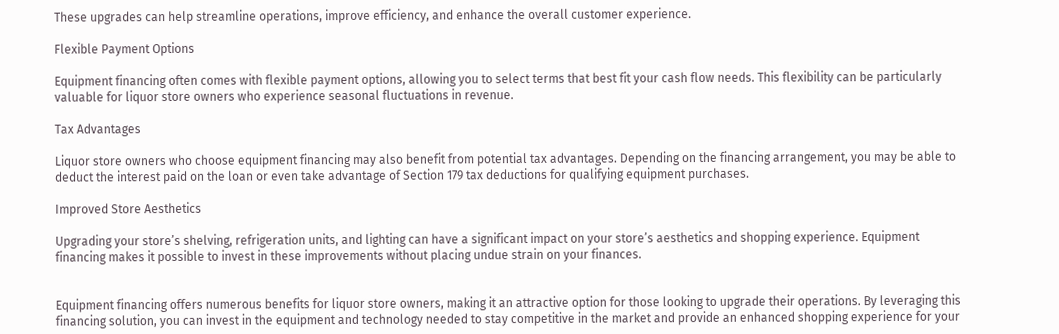These upgrades can help streamline operations, improve efficiency, and enhance the overall customer experience.

Flexible Payment Options

Equipment financing often comes with flexible payment options, allowing you to select terms that best fit your cash flow needs. This flexibility can be particularly valuable for liquor store owners who experience seasonal fluctuations in revenue.

Tax Advantages

Liquor store owners who choose equipment financing may also benefit from potential tax advantages. Depending on the financing arrangement, you may be able to deduct the interest paid on the loan or even take advantage of Section 179 tax deductions for qualifying equipment purchases.

Improved Store Aesthetics

Upgrading your store’s shelving, refrigeration units, and lighting can have a significant impact on your store’s aesthetics and shopping experience. Equipment financing makes it possible to invest in these improvements without placing undue strain on your finances.


Equipment financing offers numerous benefits for liquor store owners, making it an attractive option for those looking to upgrade their operations. By leveraging this financing solution, you can invest in the equipment and technology needed to stay competitive in the market and provide an enhanced shopping experience for your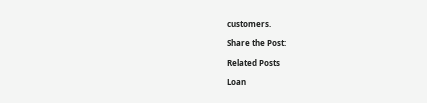customers.

Share the Post:

Related Posts

Loan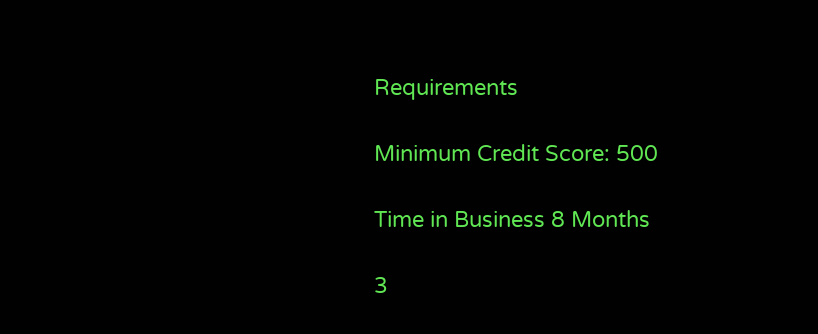Requirements

Minimum Credit Score: 500

Time in Business 8 Months

3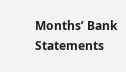Months’ Bank Statements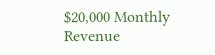$20,000 Monthly Revenue